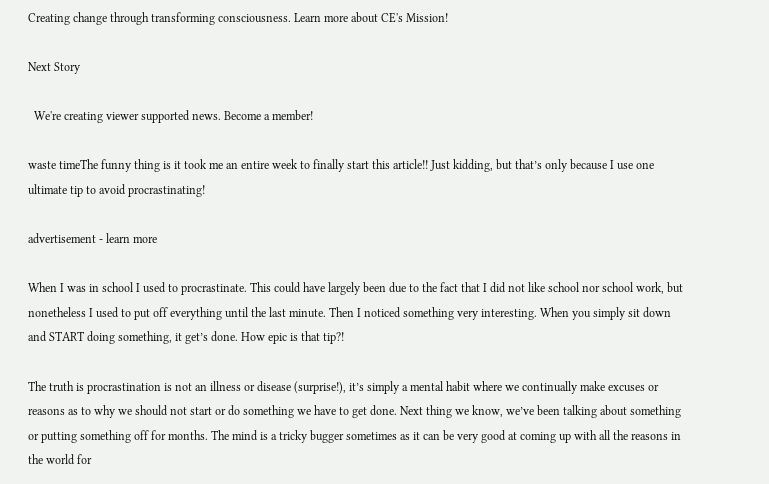Creating change through transforming consciousness. Learn more about CE's Mission!

Next Story

  We're creating viewer supported news. Become a member!

waste timeThe funny thing is it took me an entire week to finally start this article!! Just kidding, but that’s only because I use one ultimate tip to avoid procrastinating!

advertisement - learn more

When I was in school I used to procrastinate. This could have largely been due to the fact that I did not like school nor school work, but nonetheless I used to put off everything until the last minute. Then I noticed something very interesting. When you simply sit down and START doing something, it get’s done. How epic is that tip?!

The truth is procrastination is not an illness or disease (surprise!), it’s simply a mental habit where we continually make excuses or reasons as to why we should not start or do something we have to get done. Next thing we know, we’ve been talking about something or putting something off for months. The mind is a tricky bugger sometimes as it can be very good at coming up with all the reasons in the world for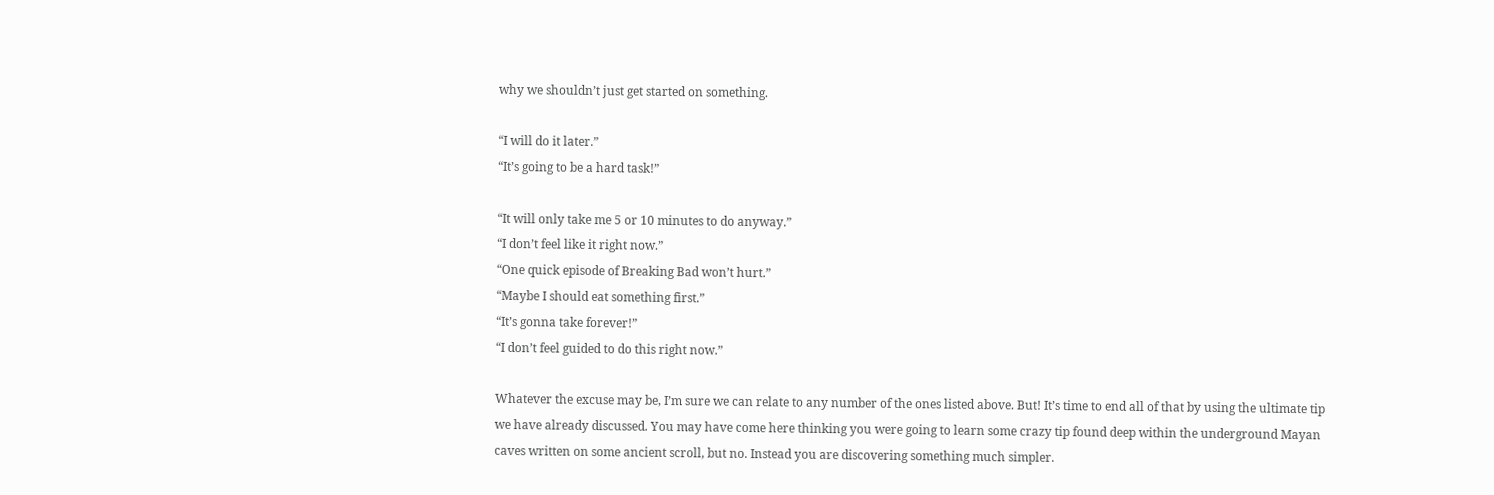why we shouldn’t just get started on something.

“I will do it later.”
“It’s going to be a hard task!”

“It will only take me 5 or 10 minutes to do anyway.”
“I don’t feel like it right now.”
“One quick episode of Breaking Bad won’t hurt.”
“Maybe I should eat something first.”
“It’s gonna take forever!”
“I don’t feel guided to do this right now.”

Whatever the excuse may be, I’m sure we can relate to any number of the ones listed above. But! It’s time to end all of that by using the ultimate tip we have already discussed. You may have come here thinking you were going to learn some crazy tip found deep within the underground Mayan caves written on some ancient scroll, but no. Instead you are discovering something much simpler.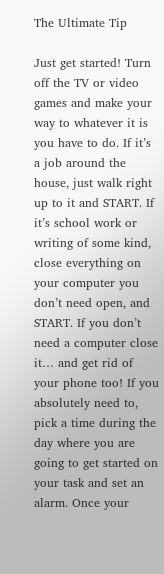The Ultimate Tip

Just get started! Turn off the TV or video games and make your way to whatever it is you have to do. If it’s a job around the house, just walk right up to it and START. If it’s school work or writing of some kind, close everything on your computer you don’t need open, and START. If you don’t need a computer close it… and get rid of your phone too! If you absolutely need to, pick a time during the day where you are going to get started on your task and set an alarm. Once your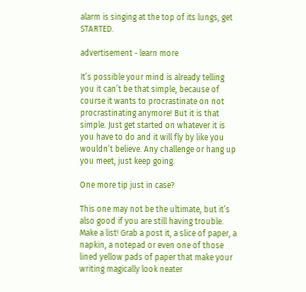alarm is singing at the top of its lungs, get STARTED.

advertisement - learn more

It’s possible your mind is already telling you it can’t be that simple, because of course it wants to procrastinate on not procrastinating anymore! But it is that simple. Just get started on whatever it is you have to do and it will fly by like you wouldn’t believe. Any challenge or hang up you meet, just keep going.

One more tip just in case?

This one may not be the ultimate, but it’s also good if you are still having trouble. Make a list! Grab a post it, a slice of paper, a napkin, a notepad or even one of those lined yellow pads of paper that make your writing magically look neater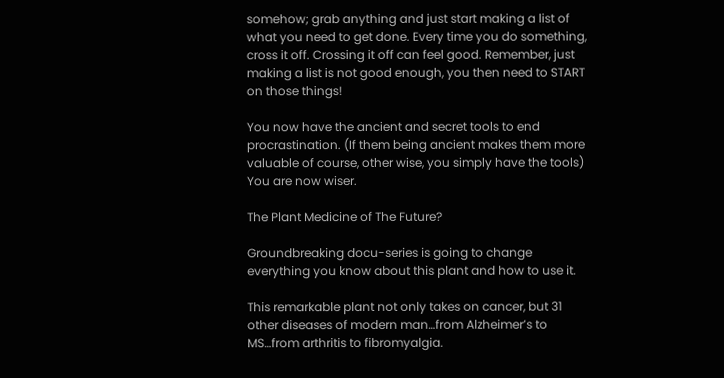somehow; grab anything and just start making a list of what you need to get done. Every time you do something, cross it off. Crossing it off can feel good. Remember, just making a list is not good enough, you then need to START on those things!

You now have the ancient and secret tools to end procrastination. (If them being ancient makes them more valuable of course, other wise, you simply have the tools) You are now wiser.

The Plant Medicine of The Future?

Groundbreaking docu-series is going to change everything you know about this plant and how to use it.

This remarkable plant not only takes on cancer, but 31 other diseases of modern man…from Alzheimer’s to MS…from arthritis to fibromyalgia.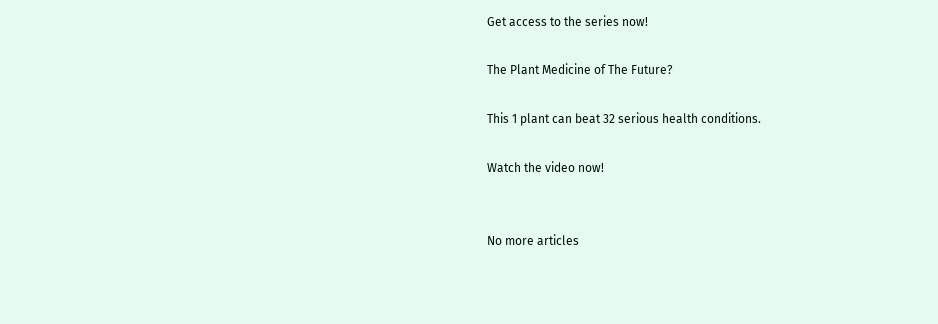Get access to the series now!

The Plant Medicine of The Future?

This 1 plant can beat 32 serious health conditions.

Watch the video now!


No more articles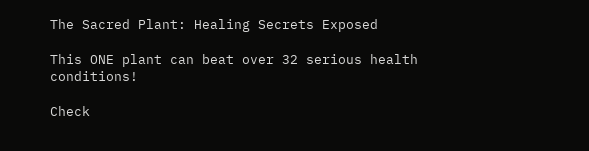The Sacred Plant: Healing Secrets Exposed

This ONE plant can beat over 32 serious health conditions!

Check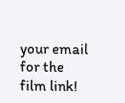your email for the film link!